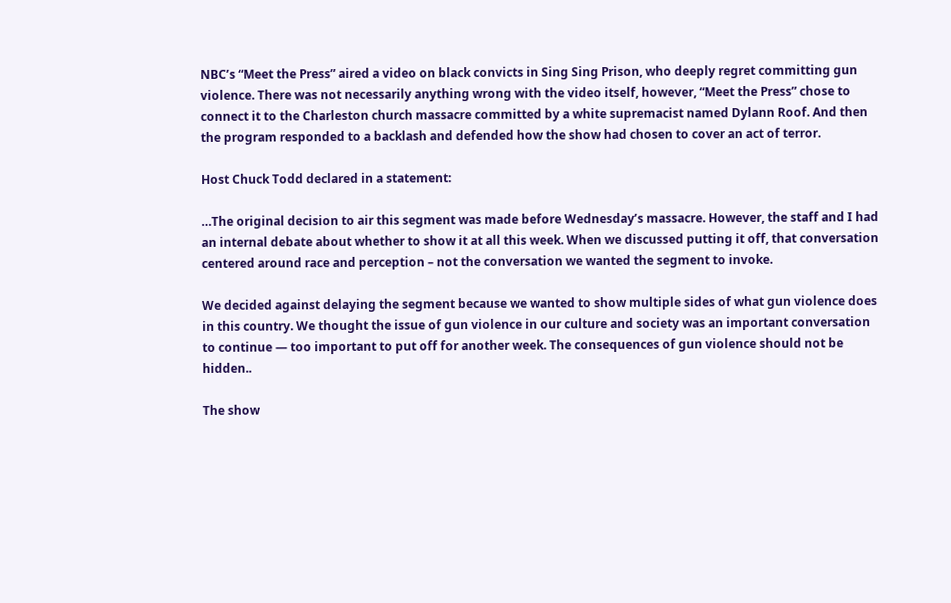NBC’s “Meet the Press” aired a video on black convicts in Sing Sing Prison, who deeply regret committing gun violence. There was not necessarily anything wrong with the video itself, however, “Meet the Press” chose to connect it to the Charleston church massacre committed by a white supremacist named Dylann Roof. And then the program responded to a backlash and defended how the show had chosen to cover an act of terror.

Host Chuck Todd declared in a statement:

…The original decision to air this segment was made before Wednesday’s massacre. However, the staff and I had an internal debate about whether to show it at all this week. When we discussed putting it off, that conversation centered around race and perception – not the conversation we wanted the segment to invoke.

We decided against delaying the segment because we wanted to show multiple sides of what gun violence does in this country. We thought the issue of gun violence in our culture and society was an important conversation to continue — too important to put off for another week. The consequences of gun violence should not be hidden..

The show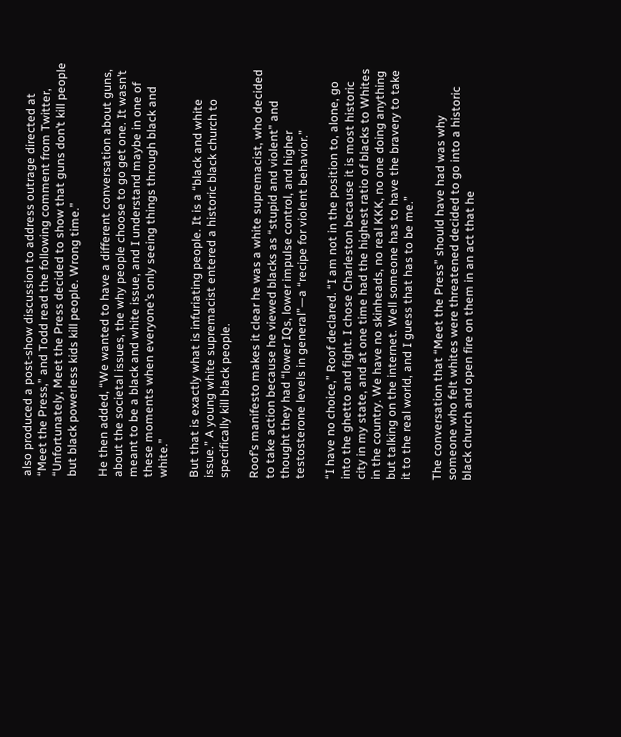also produced a post-show discussion to address outrage directed at “Meet the Press,” and Todd read the following comment from Twitter, “Unfortunately, Meet the Press decided to show that guns don’t kill people but black powerless kids kill people. Wrong time.”

He then added, “We wanted to have a different conversation about guns, about the societal issues, the why people choose to go get one. It wasn’t meant to be a black and white issue, and I understand maybe in one of these moments when everyone’s only seeing things through black and white.”

But that is exactly what is infuriating people. It is a “black and white issue.” A young white supremacist entered a historic black church to specifically kill black people.

Roof’s manifesto makes it clear he was a white supremacist, who decided to take action because he viewed blacks as “stupid and violent” and thought they had “lower IQs, lower impulse control, and higher testosterone levels in general”—a “recipe for violent behavior.”

“I have no choice,” Roof declared. “I am not in the position to, alone, go into the ghetto and fight. I chose Charleston because it is most historic city in my state, and at one time had the highest ratio of blacks to Whites in the country. We have no skinheads, no real KKK, no one doing anything but talking on the internet. Well someone has to have the bravery to take it to the real world, and I guess that has to be me.”

The conversation that “Meet the Press” should have had was why someone who felt whites were threatened decided to go into a historic black church and open fire on them in an act that he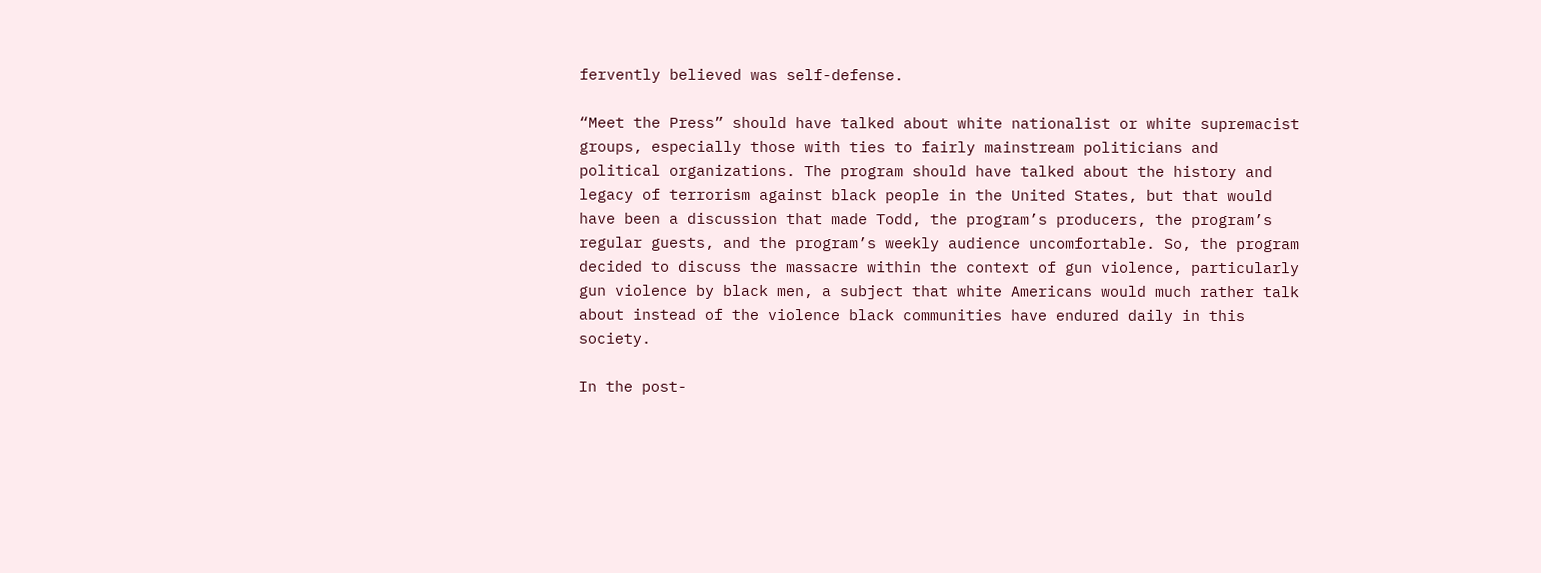fervently believed was self-defense.

“Meet the Press” should have talked about white nationalist or white supremacist groups, especially those with ties to fairly mainstream politicians and political organizations. The program should have talked about the history and legacy of terrorism against black people in the United States, but that would have been a discussion that made Todd, the program’s producers, the program’s regular guests, and the program’s weekly audience uncomfortable. So, the program decided to discuss the massacre within the context of gun violence, particularly gun violence by black men, a subject that white Americans would much rather talk about instead of the violence black communities have endured daily in this society.

In the post-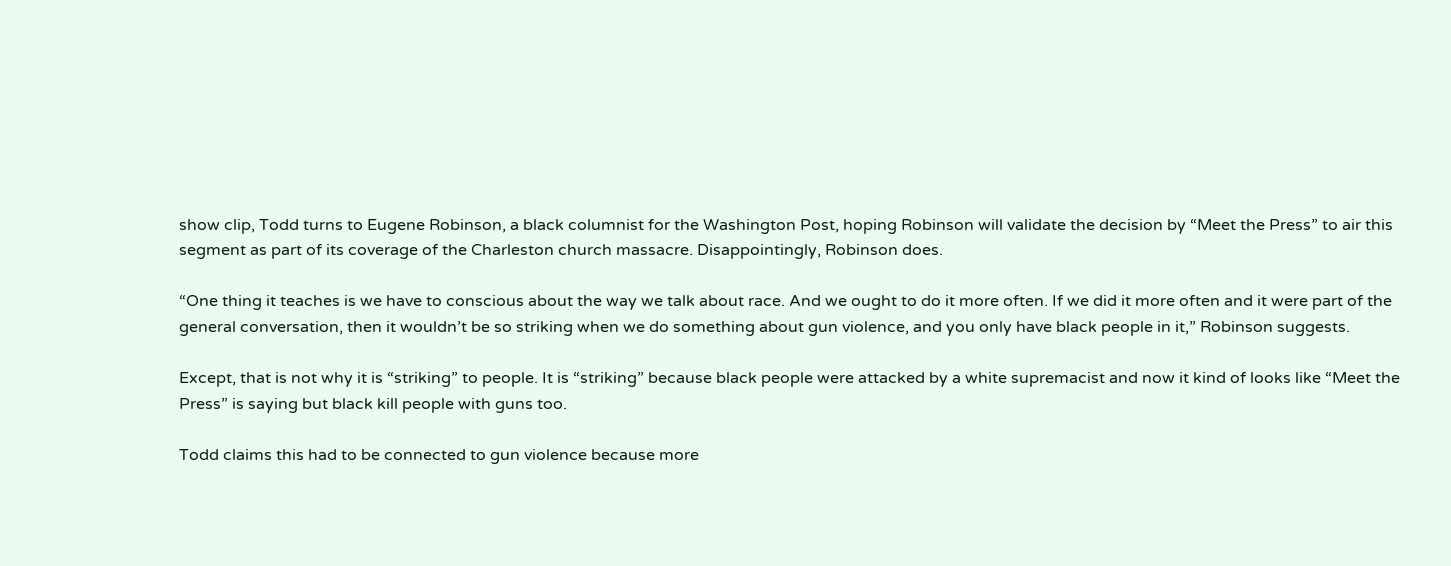show clip, Todd turns to Eugene Robinson, a black columnist for the Washington Post, hoping Robinson will validate the decision by “Meet the Press” to air this segment as part of its coverage of the Charleston church massacre. Disappointingly, Robinson does.

“One thing it teaches is we have to conscious about the way we talk about race. And we ought to do it more often. If we did it more often and it were part of the general conversation, then it wouldn’t be so striking when we do something about gun violence, and you only have black people in it,” Robinson suggests.

Except, that is not why it is “striking” to people. It is “striking” because black people were attacked by a white supremacist and now it kind of looks like “Meet the Press” is saying but black kill people with guns too.

Todd claims this had to be connected to gun violence because more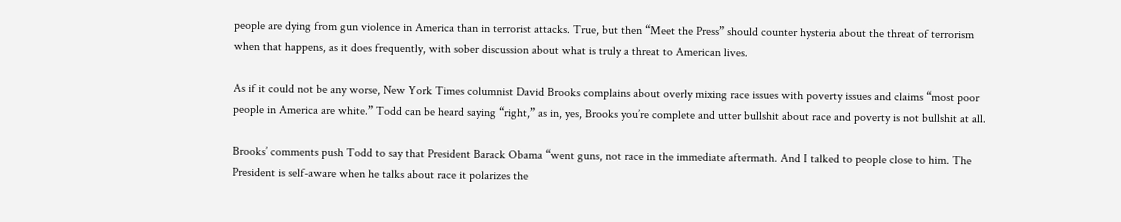people are dying from gun violence in America than in terrorist attacks. True, but then “Meet the Press” should counter hysteria about the threat of terrorism when that happens, as it does frequently, with sober discussion about what is truly a threat to American lives.

As if it could not be any worse, New York Times columnist David Brooks complains about overly mixing race issues with poverty issues and claims “most poor people in America are white.” Todd can be heard saying “right,” as in, yes, Brooks you’re complete and utter bullshit about race and poverty is not bullshit at all.

Brooks’ comments push Todd to say that President Barack Obama “went guns, not race in the immediate aftermath. And I talked to people close to him. The President is self-aware when he talks about race it polarizes the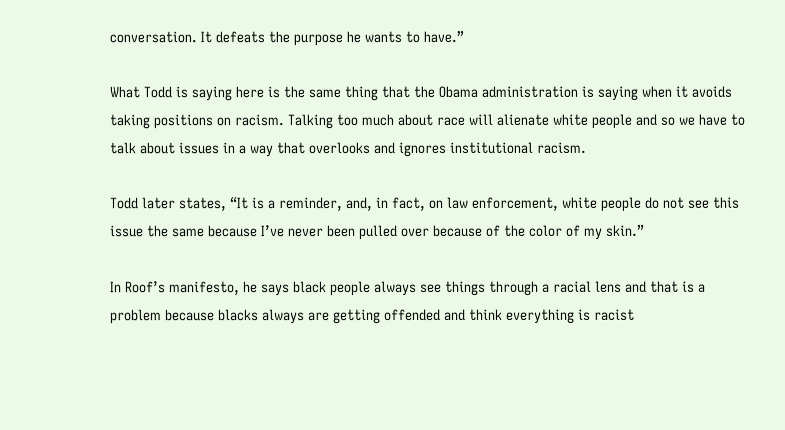conversation. It defeats the purpose he wants to have.”

What Todd is saying here is the same thing that the Obama administration is saying when it avoids taking positions on racism. Talking too much about race will alienate white people and so we have to talk about issues in a way that overlooks and ignores institutional racism.

Todd later states, “It is a reminder, and, in fact, on law enforcement, white people do not see this issue the same because I’ve never been pulled over because of the color of my skin.”

In Roof’s manifesto, he says black people always see things through a racial lens and that is a problem because blacks always are getting offended and think everything is racist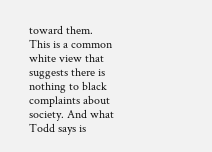toward them. This is a common white view that suggests there is nothing to black complaints about society. And what Todd says is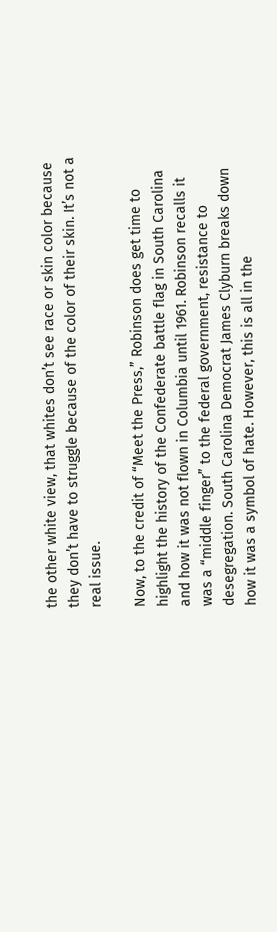the other white view, that whites don’t see race or skin color because they don’t have to struggle because of the color of their skin. It’s not a real issue.

Now, to the credit of “Meet the Press,” Robinson does get time to highlight the history of the Confederate battle flag in South Carolina and how it was not flown in Columbia until 1961. Robinson recalls it was a “middle finger” to the federal government, resistance to desegregation. South Carolina Democrat James Clyburn breaks down how it was a symbol of hate. However, this is all in the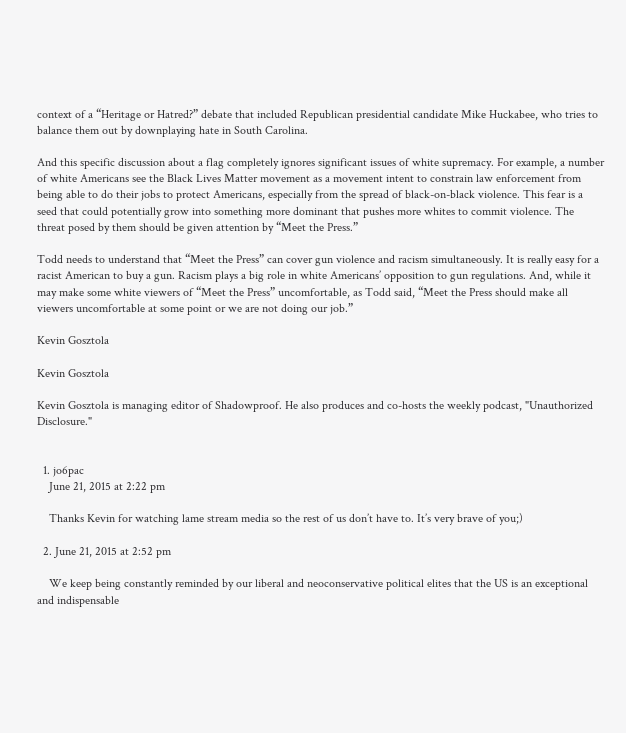context of a “Heritage or Hatred?” debate that included Republican presidential candidate Mike Huckabee, who tries to balance them out by downplaying hate in South Carolina.

And this specific discussion about a flag completely ignores significant issues of white supremacy. For example, a number of white Americans see the Black Lives Matter movement as a movement intent to constrain law enforcement from being able to do their jobs to protect Americans, especially from the spread of black-on-black violence. This fear is a seed that could potentially grow into something more dominant that pushes more whites to commit violence. The threat posed by them should be given attention by “Meet the Press.”

Todd needs to understand that “Meet the Press” can cover gun violence and racism simultaneously. It is really easy for a racist American to buy a gun. Racism plays a big role in white Americans’ opposition to gun regulations. And, while it may make some white viewers of “Meet the Press” uncomfortable, as Todd said, “Meet the Press should make all viewers uncomfortable at some point or we are not doing our job.”

Kevin Gosztola

Kevin Gosztola

Kevin Gosztola is managing editor of Shadowproof. He also produces and co-hosts the weekly podcast, "Unauthorized Disclosure."


  1. jo6pac
    June 21, 2015 at 2:22 pm

    Thanks Kevin for watching lame stream media so the rest of us don’t have to. It’s very brave of you;)

  2. June 21, 2015 at 2:52 pm

    We keep being constantly reminded by our liberal and neoconservative political elites that the US is an exceptional and indispensable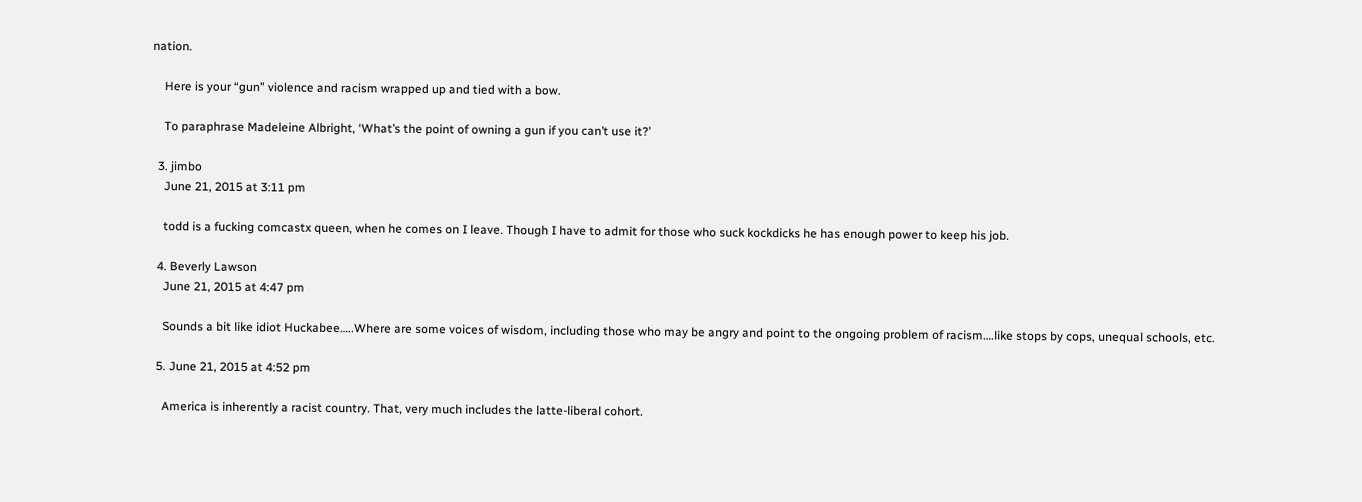nation.

    Here is your “gun” violence and racism wrapped up and tied with a bow.

    To paraphrase Madeleine Albright, ‘What’s the point of owning a gun if you can’t use it?’

  3. jimbo
    June 21, 2015 at 3:11 pm

    todd is a fucking comcastx queen, when he comes on I leave. Though I have to admit for those who suck kockdicks he has enough power to keep his job.

  4. Beverly Lawson
    June 21, 2015 at 4:47 pm

    Sounds a bit like idiot Huckabee…..Where are some voices of wisdom, including those who may be angry and point to the ongoing problem of racism….like stops by cops, unequal schools, etc.

  5. June 21, 2015 at 4:52 pm

    America is inherently a racist country. That, very much includes the latte-liberal cohort.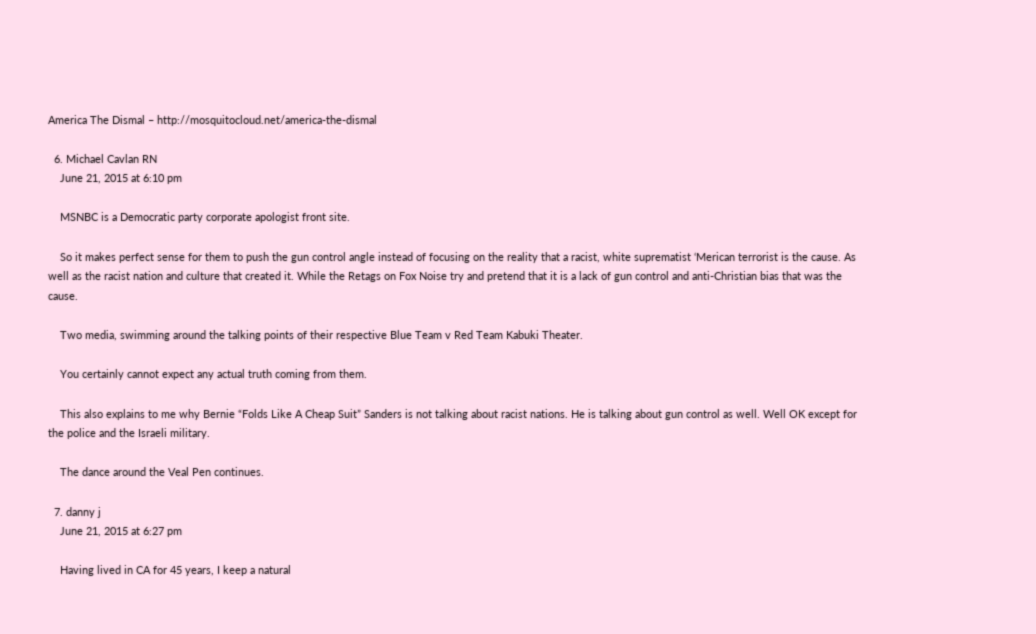America The Dismal – http://mosquitocloud.net/america-the-dismal

  6. Michael Cavlan RN
    June 21, 2015 at 6:10 pm

    MSNBC is a Democratic party corporate apologist front site.

    So it makes perfect sense for them to push the gun control angle instead of focusing on the reality that a racist, white suprematist ‘Merican terrorist is the cause. As well as the racist nation and culture that created it. While the Retags on Fox Noise try and pretend that it is a lack of gun control and anti-Christian bias that was the cause.

    Two media, swimming around the talking points of their respective Blue Team v Red Team Kabuki Theater.

    You certainly cannot expect any actual truth coming from them.

    This also explains to me why Bernie “Folds Like A Cheap Suit” Sanders is not talking about racist nations. He is talking about gun control as well. Well OK except for the police and the Israeli military.

    The dance around the Veal Pen continues.

  7. danny j
    June 21, 2015 at 6:27 pm

    Having lived in CA for 45 years, I keep a natural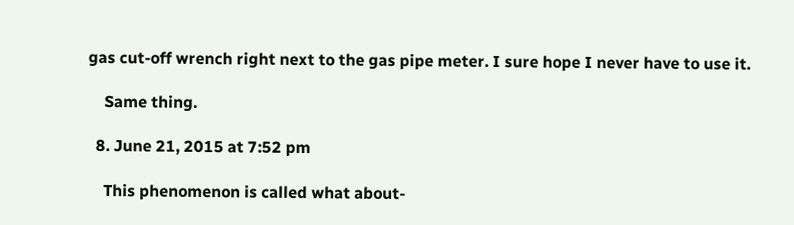gas cut-off wrench right next to the gas pipe meter. I sure hope I never have to use it.

    Same thing.

  8. June 21, 2015 at 7:52 pm

    This phenomenon is called what about-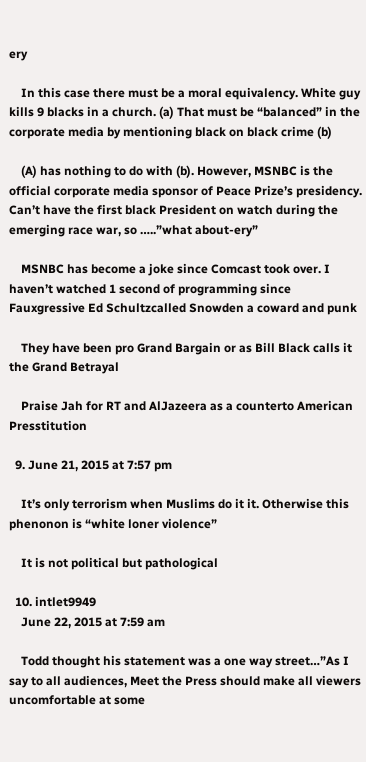ery

    In this case there must be a moral equivalency. White guy kills 9 blacks in a church. (a) That must be “balanced” in the corporate media by mentioning black on black crime (b)

    (A) has nothing to do with (b). However, MSNBC is the official corporate media sponsor of Peace Prize’s presidency. Can’t have the first black President on watch during the emerging race war, so …..”what about-ery”

    MSNBC has become a joke since Comcast took over. I haven’t watched 1 second of programming since Fauxgressive Ed Schultzcalled Snowden a coward and punk

    They have been pro Grand Bargain or as Bill Black calls it the Grand Betrayal

    Praise Jah for RT and AlJazeera as a counterto American Presstitution

  9. June 21, 2015 at 7:57 pm

    It’s only terrorism when Muslims do it it. Otherwise this phenonon is “white loner violence”

    It is not political but pathological

  10. intlet9949
    June 22, 2015 at 7:59 am

    Todd thought his statement was a one way street…”As I say to all audiences, Meet the Press should make all viewers uncomfortable at some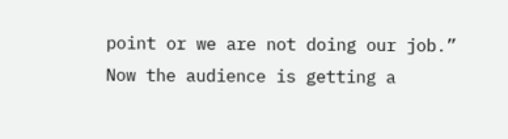point or we are not doing our job.” Now the audience is getting a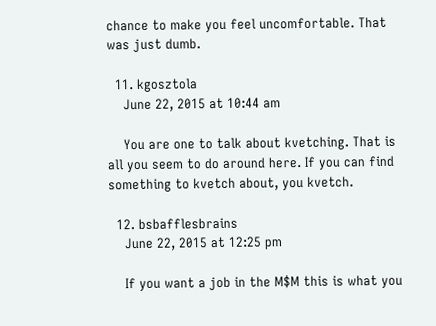chance to make you feel uncomfortable. That was just dumb.

  11. kgosztola
    June 22, 2015 at 10:44 am

    You are one to talk about kvetching. That is all you seem to do around here. If you can find something to kvetch about, you kvetch.

  12. bsbafflesbrains
    June 22, 2015 at 12:25 pm

    If you want a job in the M$M this is what you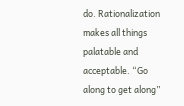do. Rationalization makes all things palatable and acceptable. “Go along to get along”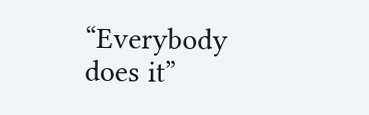“Everybody does it”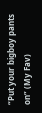“Put your bigboy pants on” (My Fav)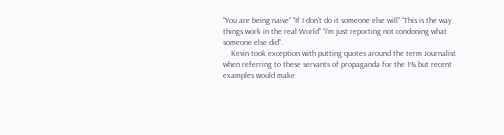“You are being naive” “If I don’t do it someone else will” “This is the way things work in the real World” “I’m just reporting not condoning what someone else did”.
    Kevin took exception with putting quotes around the term Journalist when referring to these servants of propaganda for the 1% but recent examples would make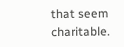that seem charitable.